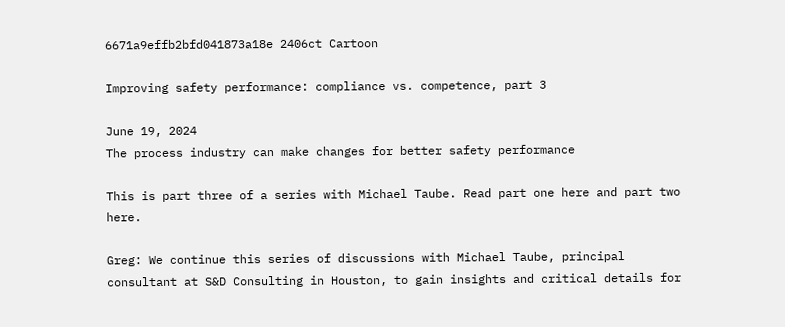6671a9effb2bfd041873a18e 2406ct Cartoon

Improving safety performance: compliance vs. competence, part 3

June 19, 2024
The process industry can make changes for better safety performance

This is part three of a series with Michael Taube. Read part one here and part two here.

Greg: We continue this series of discussions with Michael Taube, principal consultant at S&D Consulting in Houston, to gain insights and critical details for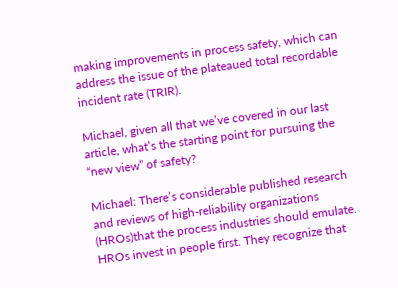making improvements in process safety, which can address the issue of the plateaued total recordable incident rate (TRIR).

Michael, given all that we’ve covered in our last article, what’s the starting point for pursuing the “new view” of safety?

Michael: There’s considerable published research and reviews of high-reliability organizations (HROs)that the process industries should emulate. HROs invest in people first. They recognize that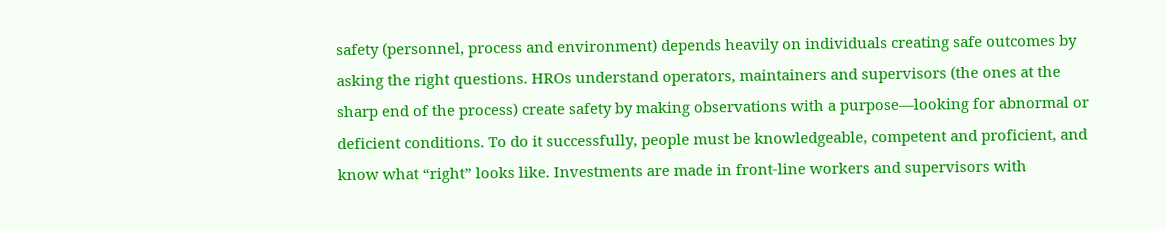safety (personnel, process and environment) depends heavily on individuals creating safe outcomes by asking the right questions. HROs understand operators, maintainers and supervisors (the ones at the sharp end of the process) create safety by making observations with a purpose—looking for abnormal or deficient conditions. To do it successfully, people must be knowledgeable, competent and proficient, and know what “right” looks like. Investments are made in front-line workers and supervisors with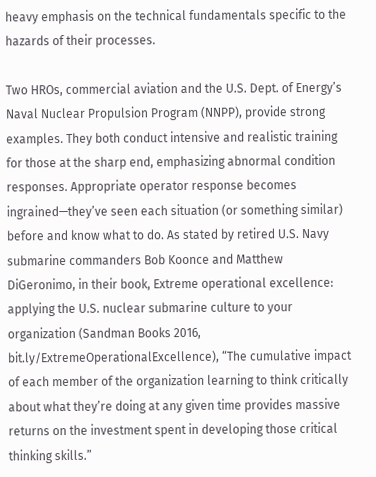heavy emphasis on the technical fundamentals specific to the hazards of their processes.

Two HROs, commercial aviation and the U.S. Dept. of Energy’s Naval Nuclear Propulsion Program (NNPP), provide strong examples. They both conduct intensive and realistic training for those at the sharp end, emphasizing abnormal condition responses. Appropriate operator response becomes ingrained—they’ve seen each situation (or something similar) before and know what to do. As stated by retired U.S. Navy submarine commanders Bob Koonce and Matthew DiGeronimo, in their book, Extreme operational excellence: applying the U.S. nuclear submarine culture to your organization (Sandman Books 2016, bit.ly/ExtremeOperationalExcellence), “The cumulative impact of each member of the organization learning to think critically about what they’re doing at any given time provides massive returns on the investment spent in developing those critical thinking skills.”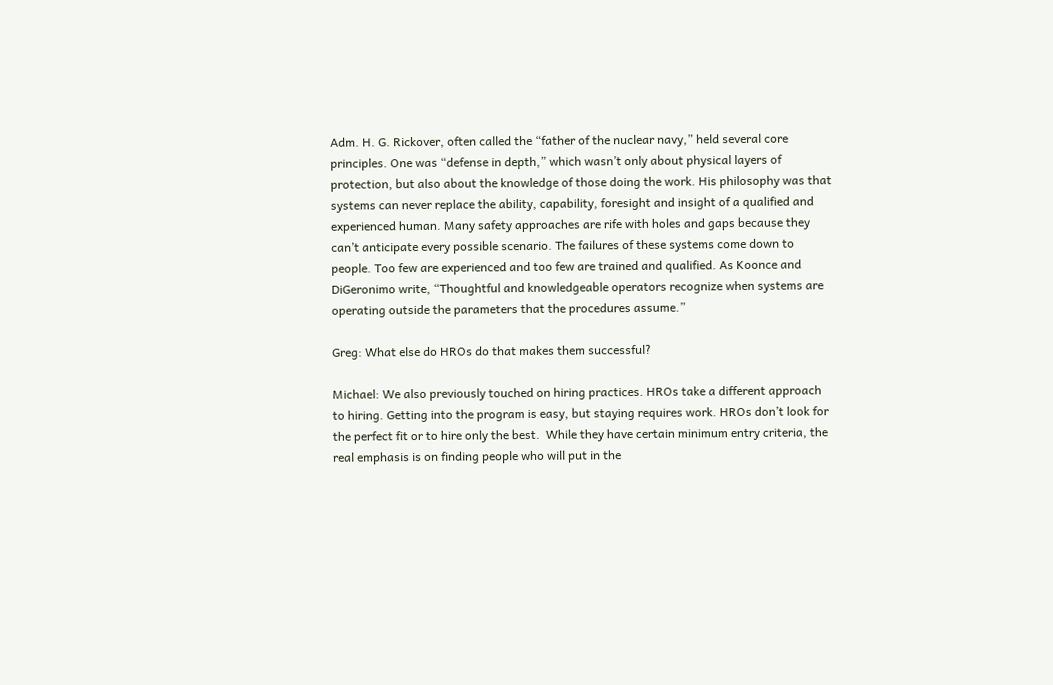Adm. H. G. Rickover, often called the “father of the nuclear navy,” held several core principles. One was “defense in depth,” which wasn’t only about physical layers of protection, but also about the knowledge of those doing the work. His philosophy was that systems can never replace the ability, capability, foresight and insight of a qualified and experienced human. Many safety approaches are rife with holes and gaps because they can’t anticipate every possible scenario. The failures of these systems come down to people. Too few are experienced and too few are trained and qualified. As Koonce and DiGeronimo write, “Thoughtful and knowledgeable operators recognize when systems are operating outside the parameters that the procedures assume.”

Greg: What else do HROs do that makes them successful?

Michael: We also previously touched on hiring practices. HROs take a different approach to hiring. Getting into the program is easy, but staying requires work. HROs don’t look for the perfect fit or to hire only the best.  While they have certain minimum entry criteria, the real emphasis is on finding people who will put in the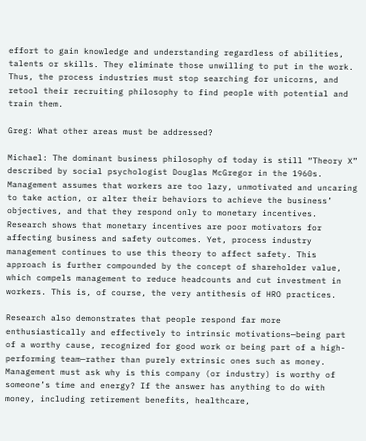effort to gain knowledge and understanding regardless of abilities, talents or skills. They eliminate those unwilling to put in the work. Thus, the process industries must stop searching for unicorns, and retool their recruiting philosophy to find people with potential and train them.

Greg: What other areas must be addressed?

Michael: The dominant business philosophy of today is still “Theory X” described by social psychologist Douglas McGregor in the 1960s. Management assumes that workers are too lazy, unmotivated and uncaring to take action, or alter their behaviors to achieve the business’ objectives, and that they respond only to monetary incentives. Research shows that monetary incentives are poor motivators for affecting business and safety outcomes. Yet, process industry management continues to use this theory to affect safety. This approach is further compounded by the concept of shareholder value, which compels management to reduce headcounts and cut investment in workers. This is, of course, the very antithesis of HRO practices.

Research also demonstrates that people respond far more enthusiastically and effectively to intrinsic motivations—being part of a worthy cause, recognized for good work or being part of a high-performing team—rather than purely extrinsic ones such as money. Management must ask why is this company (or industry) is worthy of someone’s time and energy? If the answer has anything to do with money, including retirement benefits, healthcare,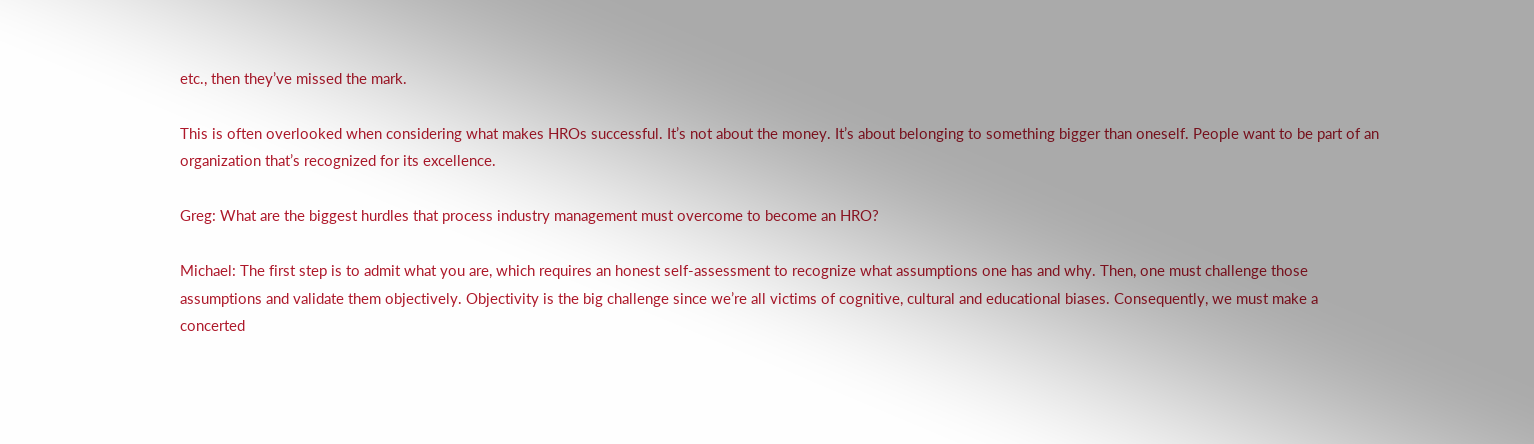etc., then they’ve missed the mark.

This is often overlooked when considering what makes HROs successful. It’s not about the money. It’s about belonging to something bigger than oneself. People want to be part of an organization that’s recognized for its excellence.

Greg: What are the biggest hurdles that process industry management must overcome to become an HRO?

Michael: The first step is to admit what you are, which requires an honest self-assessment to recognize what assumptions one has and why. Then, one must challenge those assumptions and validate them objectively. Objectivity is the big challenge since we’re all victims of cognitive, cultural and educational biases. Consequently, we must make a concerted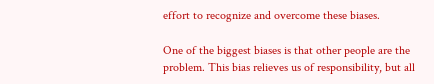effort to recognize and overcome these biases.

One of the biggest biases is that other people are the problem. This bias relieves us of responsibility, but all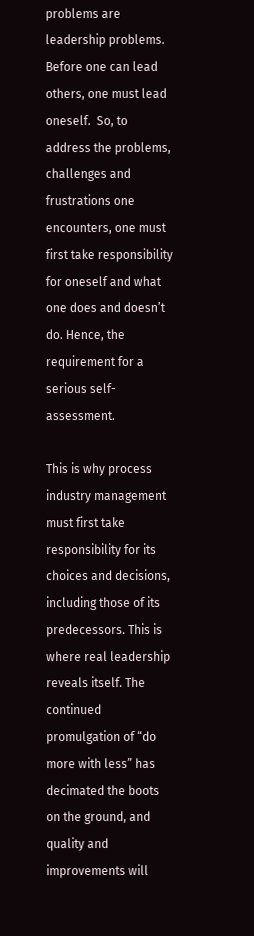problems are leadership problems. Before one can lead others, one must lead oneself.  So, to address the problems, challenges and frustrations one encounters, one must first take responsibility for oneself and what one does and doesn’t do. Hence, the requirement for a serious self-assessment.

This is why process industry management must first take responsibility for its choices and decisions, including those of its predecessors. This is where real leadership reveals itself. The continued promulgation of “do more with less” has decimated the boots on the ground, and quality and improvements will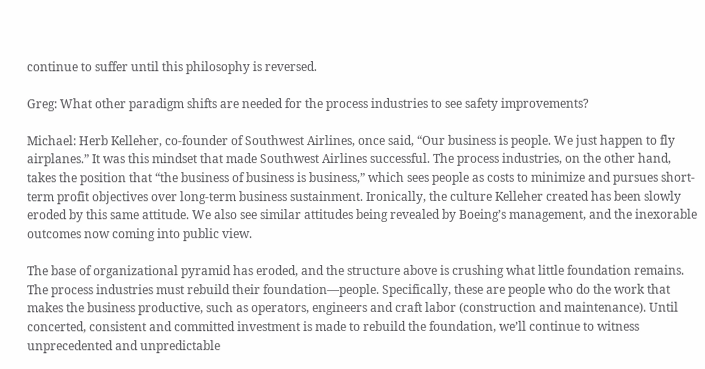continue to suffer until this philosophy is reversed.

Greg: What other paradigm shifts are needed for the process industries to see safety improvements?

Michael: Herb Kelleher, co-founder of Southwest Airlines, once said, “Our business is people. We just happen to fly airplanes.” It was this mindset that made Southwest Airlines successful. The process industries, on the other hand, takes the position that “the business of business is business,” which sees people as costs to minimize and pursues short-term profit objectives over long-term business sustainment. Ironically, the culture Kelleher created has been slowly eroded by this same attitude. We also see similar attitudes being revealed by Boeing’s management, and the inexorable outcomes now coming into public view.

The base of organizational pyramid has eroded, and the structure above is crushing what little foundation remains. The process industries must rebuild their foundation—people. Specifically, these are people who do the work that makes the business productive, such as operators, engineers and craft labor (construction and maintenance). Until concerted, consistent and committed investment is made to rebuild the foundation, we’ll continue to witness unprecedented and unpredictable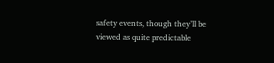safety events, though they’ll be viewed as quite predictable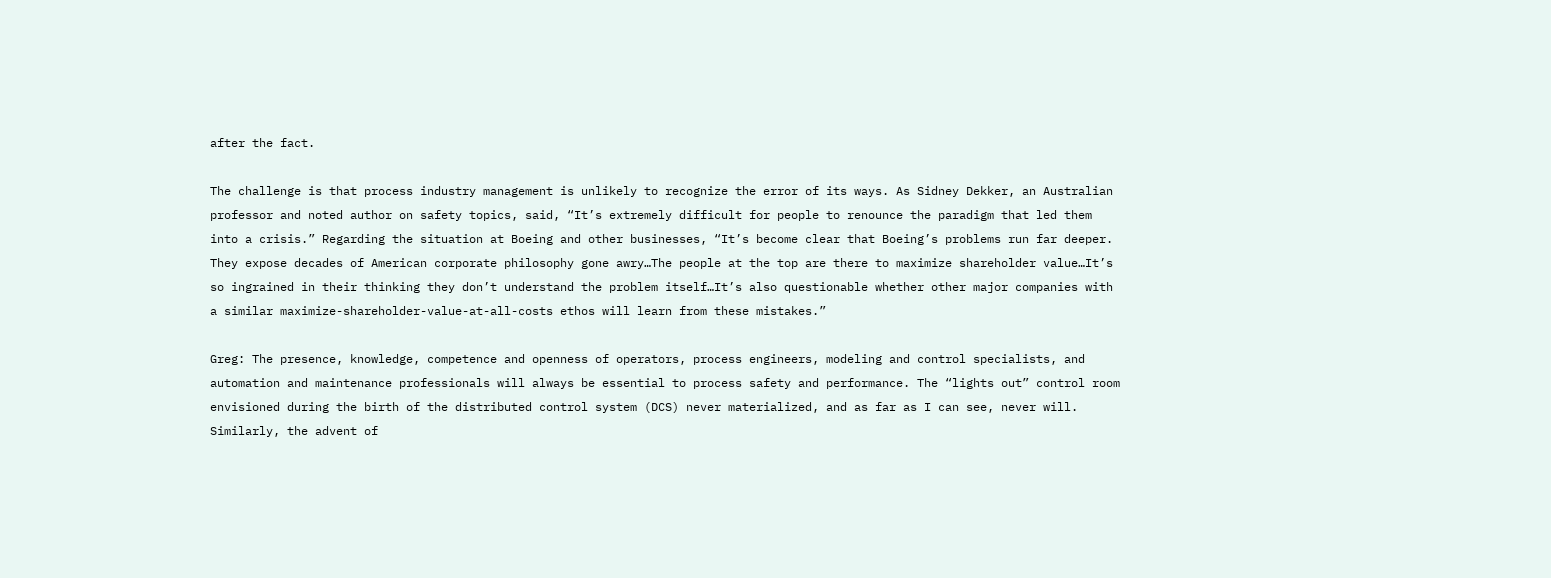after the fact.

The challenge is that process industry management is unlikely to recognize the error of its ways. As Sidney Dekker, an Australian professor and noted author on safety topics, said, “It’s extremely difficult for people to renounce the paradigm that led them into a crisis.” Regarding the situation at Boeing and other businesses, “It’s become clear that Boeing’s problems run far deeper. They expose decades of American corporate philosophy gone awry…The people at the top are there to maximize shareholder value…It’s so ingrained in their thinking they don’t understand the problem itself…It’s also questionable whether other major companies with a similar maximize-shareholder-value-at-all-costs ethos will learn from these mistakes.”

Greg: The presence, knowledge, competence and openness of operators, process engineers, modeling and control specialists, and automation and maintenance professionals will always be essential to process safety and performance. The “lights out” control room envisioned during the birth of the distributed control system (DCS) never materialized, and as far as I can see, never will. Similarly, the advent of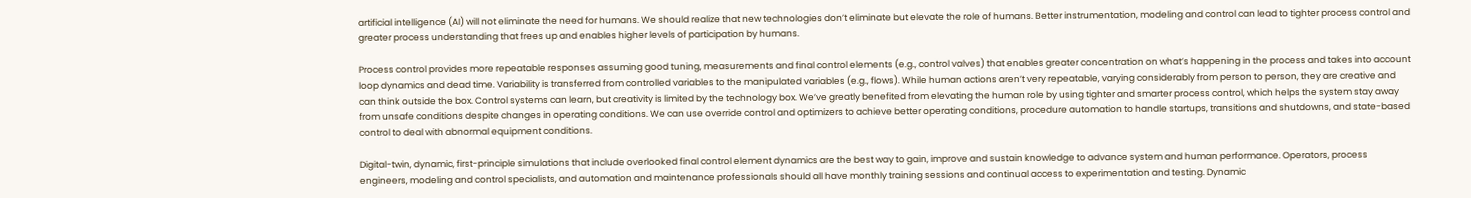artificial intelligence (AI) will not eliminate the need for humans. We should realize that new technologies don’t eliminate but elevate the role of humans. Better instrumentation, modeling and control can lead to tighter process control and greater process understanding that frees up and enables higher levels of participation by humans.

Process control provides more repeatable responses assuming good tuning, measurements and final control elements (e.g., control valves) that enables greater concentration on what’s happening in the process and takes into account loop dynamics and dead time. Variability is transferred from controlled variables to the manipulated variables (e.g., flows). While human actions aren’t very repeatable, varying considerably from person to person, they are creative and can think outside the box. Control systems can learn, but creativity is limited by the technology box. We’ve greatly benefited from elevating the human role by using tighter and smarter process control, which helps the system stay away from unsafe conditions despite changes in operating conditions. We can use override control and optimizers to achieve better operating conditions, procedure automation to handle startups, transitions and shutdowns, and state-based control to deal with abnormal equipment conditions.

Digital-twin, dynamic, first-principle simulations that include overlooked final control element dynamics are the best way to gain, improve and sustain knowledge to advance system and human performance. Operators, process engineers, modeling and control specialists, and automation and maintenance professionals should all have monthly training sessions and continual access to experimentation and testing. Dynamic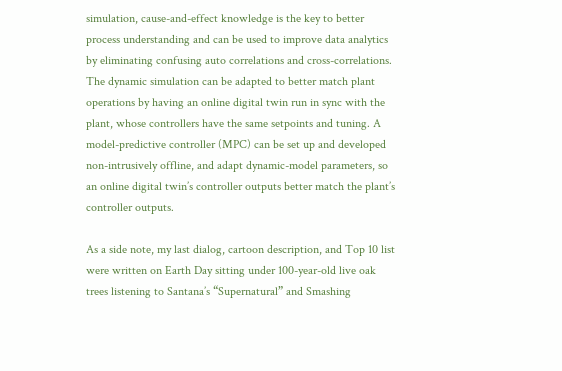simulation, cause-and-effect knowledge is the key to better process understanding and can be used to improve data analytics by eliminating confusing auto correlations and cross-correlations. The dynamic simulation can be adapted to better match plant operations by having an online digital twin run in sync with the plant, whose controllers have the same setpoints and tuning. A model-predictive controller (MPC) can be set up and developed non-intrusively offline, and adapt dynamic-model parameters, so an online digital twin’s controller outputs better match the plant’s controller outputs.

As a side note, my last dialog, cartoon description, and Top 10 list were written on Earth Day sitting under 100-year-old live oak trees listening to Santana’s “Supernatural” and Smashing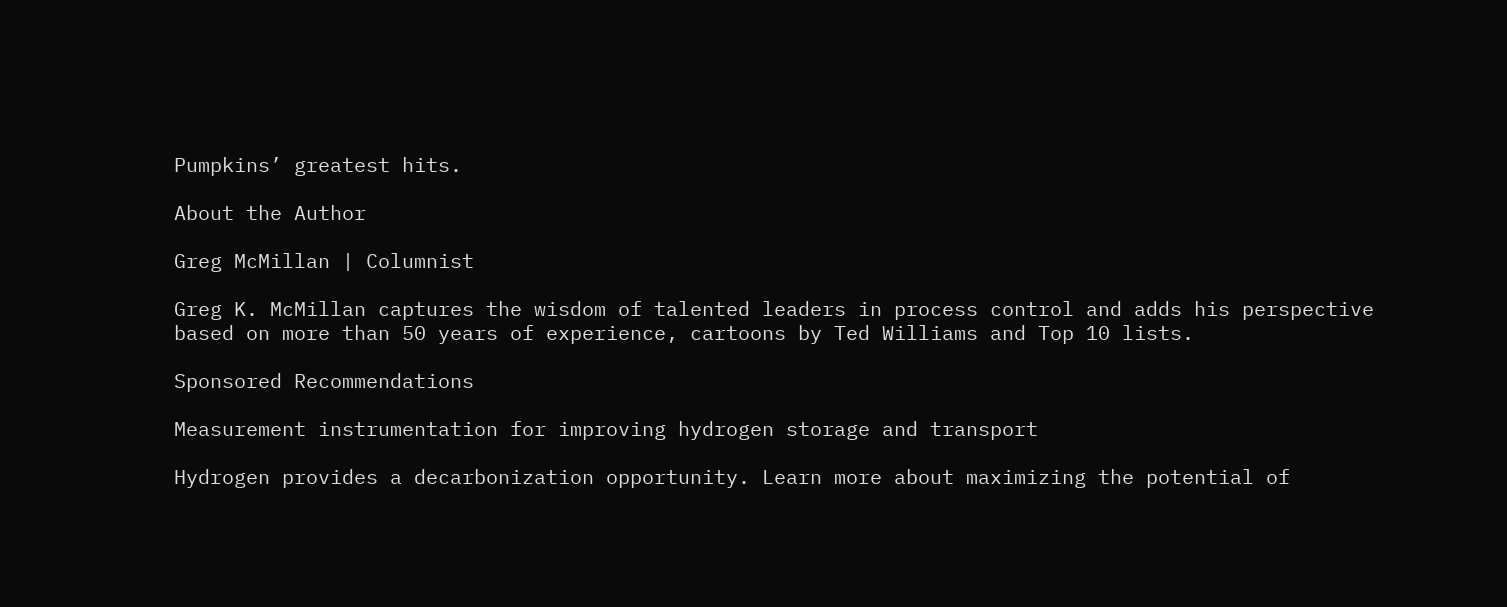Pumpkins’ greatest hits.

About the Author

Greg McMillan | Columnist

Greg K. McMillan captures the wisdom of talented leaders in process control and adds his perspective based on more than 50 years of experience, cartoons by Ted Williams and Top 10 lists.

Sponsored Recommendations

Measurement instrumentation for improving hydrogen storage and transport

Hydrogen provides a decarbonization opportunity. Learn more about maximizing the potential of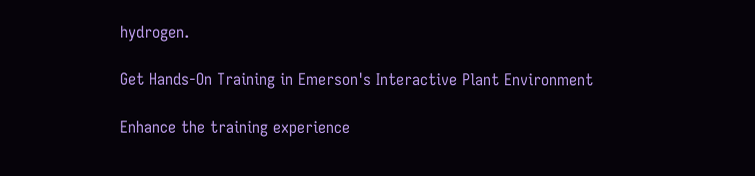hydrogen.

Get Hands-On Training in Emerson's Interactive Plant Environment

Enhance the training experience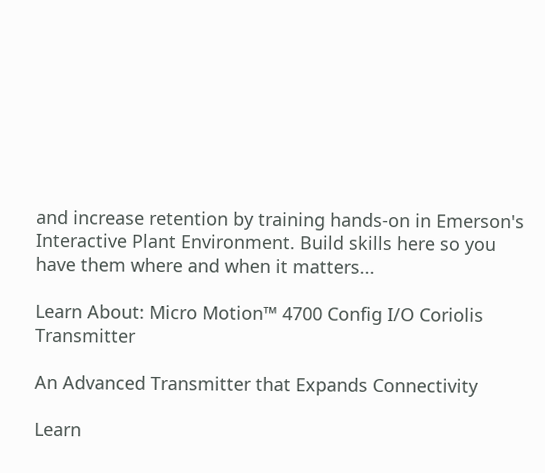and increase retention by training hands-on in Emerson's Interactive Plant Environment. Build skills here so you have them where and when it matters...

Learn About: Micro Motion™ 4700 Config I/O Coriolis Transmitter

An Advanced Transmitter that Expands Connectivity

Learn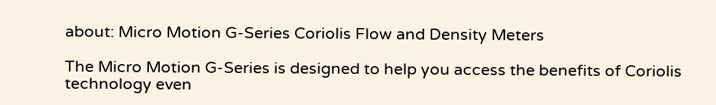about: Micro Motion G-Series Coriolis Flow and Density Meters

The Micro Motion G-Series is designed to help you access the benefits of Coriolis technology even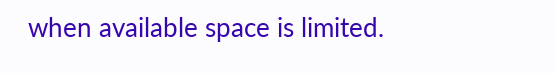when available space is limited.